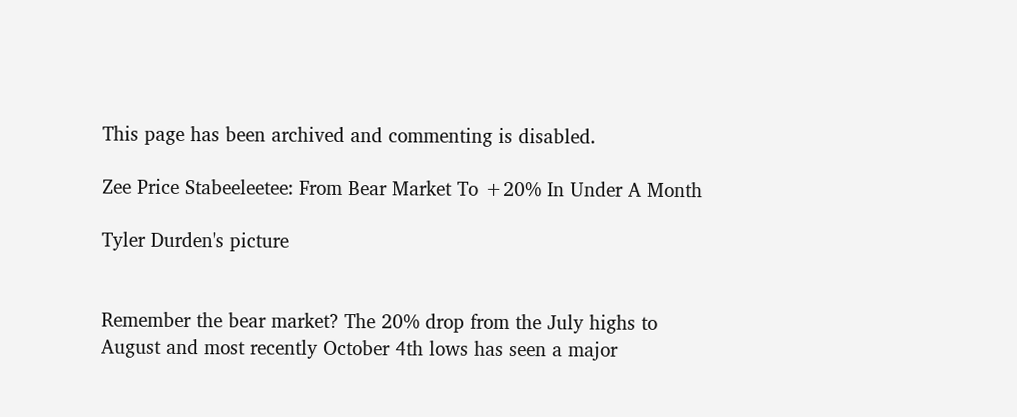This page has been archived and commenting is disabled.

Zee Price Stabeeleetee: From Bear Market To +20% In Under A Month

Tyler Durden's picture


Remember the bear market? The 20% drop from the July highs to August and most recently October 4th lows has seen a major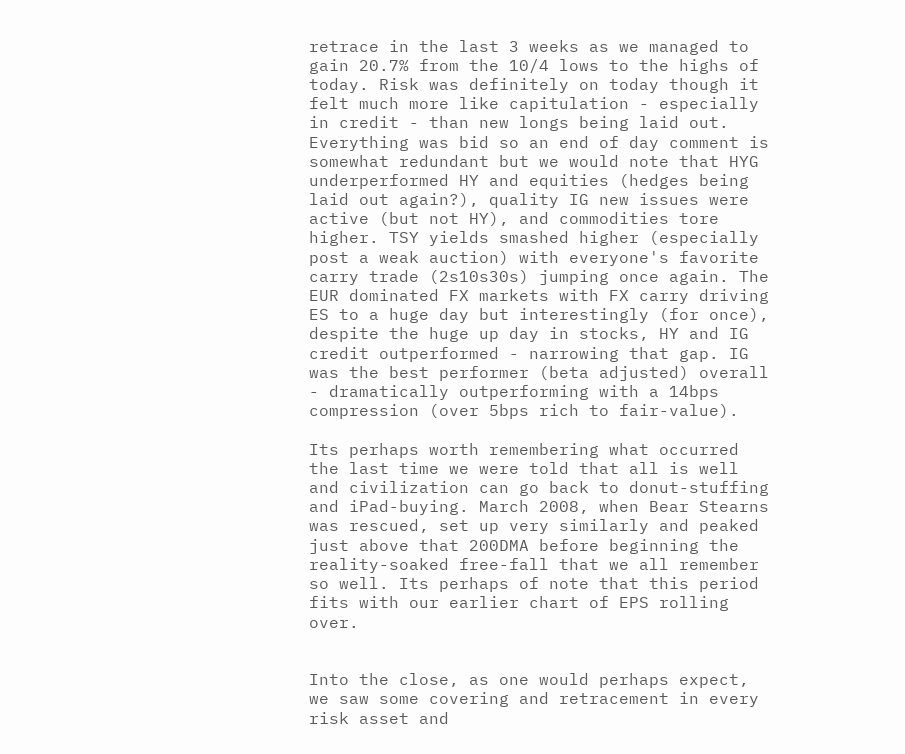retrace in the last 3 weeks as we managed to gain 20.7% from the 10/4 lows to the highs of today. Risk was definitely on today though it felt much more like capitulation - especially in credit - than new longs being laid out. Everything was bid so an end of day comment is somewhat redundant but we would note that HYG underperformed HY and equities (hedges being laid out again?), quality IG new issues were active (but not HY), and commodities tore higher. TSY yields smashed higher (especially post a weak auction) with everyone's favorite carry trade (2s10s30s) jumping once again. The EUR dominated FX markets with FX carry driving ES to a huge day but interestingly (for once), despite the huge up day in stocks, HY and IG credit outperformed - narrowing that gap. IG was the best performer (beta adjusted) overall - dramatically outperforming with a 14bps compression (over 5bps rich to fair-value).

Its perhaps worth remembering what occurred the last time we were told that all is well and civilization can go back to donut-stuffing and iPad-buying. March 2008, when Bear Stearns was rescued, set up very similarly and peaked just above that 200DMA before beginning the reality-soaked free-fall that we all remember so well. Its perhaps of note that this period fits with our earlier chart of EPS rolling over.


Into the close, as one would perhaps expect, we saw some covering and retracement in every risk asset and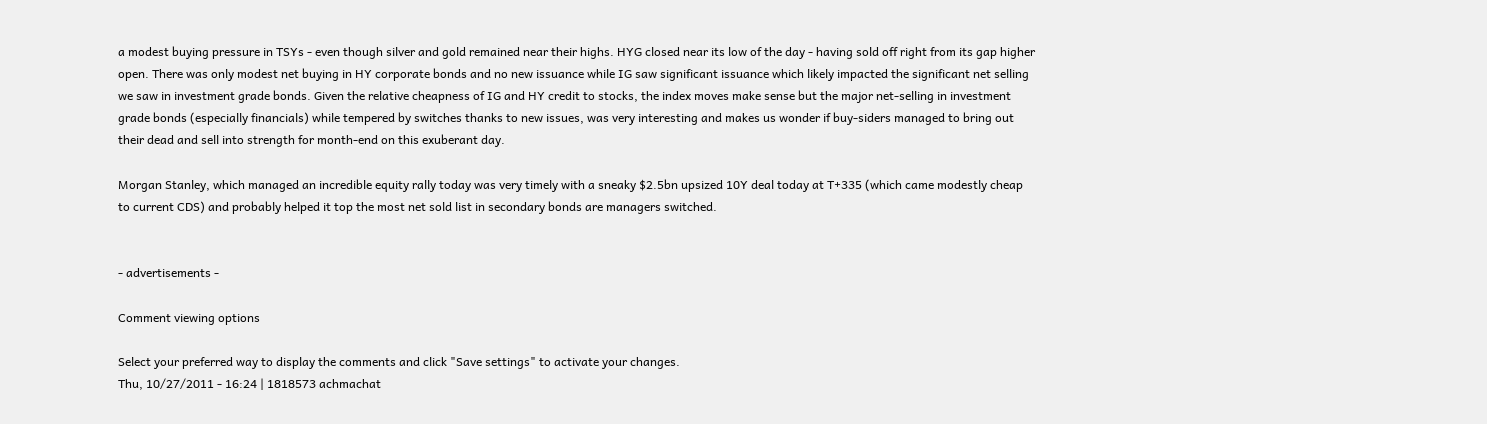a modest buying pressure in TSYs - even though silver and gold remained near their highs. HYG closed near its low of the day - having sold off right from its gap higher open. There was only modest net buying in HY corporate bonds and no new issuance while IG saw significant issuance which likely impacted the significant net selling we saw in investment grade bonds. Given the relative cheapness of IG and HY credit to stocks, the index moves make sense but the major net-selling in investment grade bonds (especially financials) while tempered by switches thanks to new issues, was very interesting and makes us wonder if buy-siders managed to bring out their dead and sell into strength for month-end on this exuberant day.

Morgan Stanley, which managed an incredible equity rally today was very timely with a sneaky $2.5bn upsized 10Y deal today at T+335 (which came modestly cheap to current CDS) and probably helped it top the most net sold list in secondary bonds are managers switched.


- advertisements -

Comment viewing options

Select your preferred way to display the comments and click "Save settings" to activate your changes.
Thu, 10/27/2011 - 16:24 | 1818573 achmachat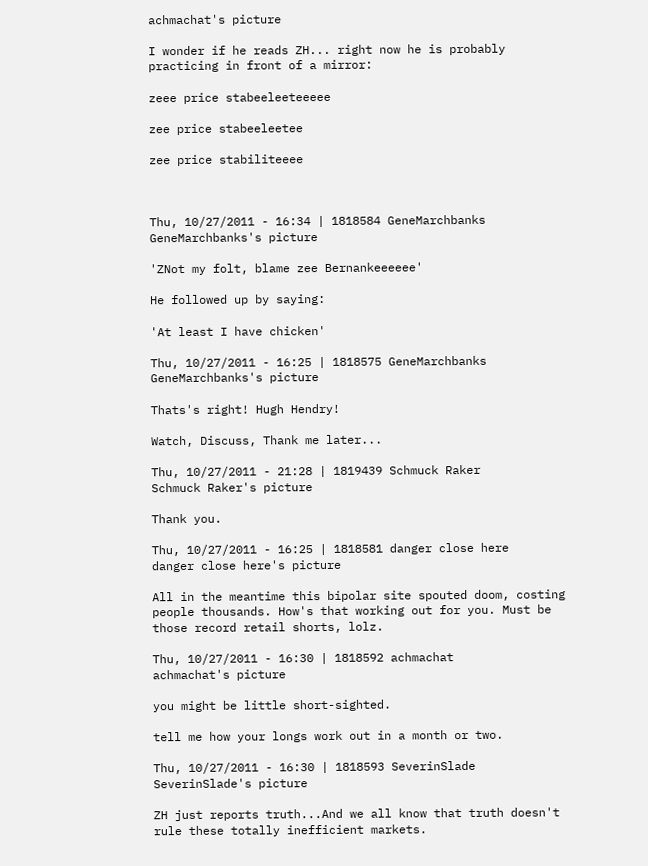achmachat's picture

I wonder if he reads ZH... right now he is probably practicing in front of a mirror:

zeee price stabeeleeteeeee

zee price stabeeleetee

zee price stabiliteeee



Thu, 10/27/2011 - 16:34 | 1818584 GeneMarchbanks
GeneMarchbanks's picture

'ZNot my folt, blame zee Bernankeeeeee'

He followed up by saying:

'At least I have chicken'

Thu, 10/27/2011 - 16:25 | 1818575 GeneMarchbanks
GeneMarchbanks's picture

Thats's right! Hugh Hendry!

Watch, Discuss, Thank me later...

Thu, 10/27/2011 - 21:28 | 1819439 Schmuck Raker
Schmuck Raker's picture

Thank you.

Thu, 10/27/2011 - 16:25 | 1818581 danger close here
danger close here's picture

All in the meantime this bipolar site spouted doom, costing people thousands. How's that working out for you. Must be those record retail shorts, lolz.

Thu, 10/27/2011 - 16:30 | 1818592 achmachat
achmachat's picture

you might be little short-sighted.

tell me how your longs work out in a month or two.

Thu, 10/27/2011 - 16:30 | 1818593 SeverinSlade
SeverinSlade's picture

ZH just reports truth...And we all know that truth doesn't rule these totally inefficient markets.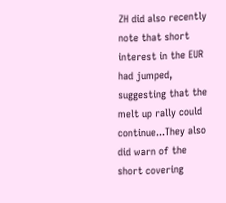ZH did also recently note that short interest in the EUR had jumped, suggesting that the melt up rally could continue...They also did warn of the short covering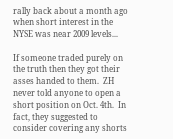rally back about a month ago when short interest in the NYSE was near 2009 levels...

If someone traded purely on the truth then they got their asses handed to them.  ZH never told anyone to open a short position on Oct. 4th.  In fact, they suggested to consider covering any shorts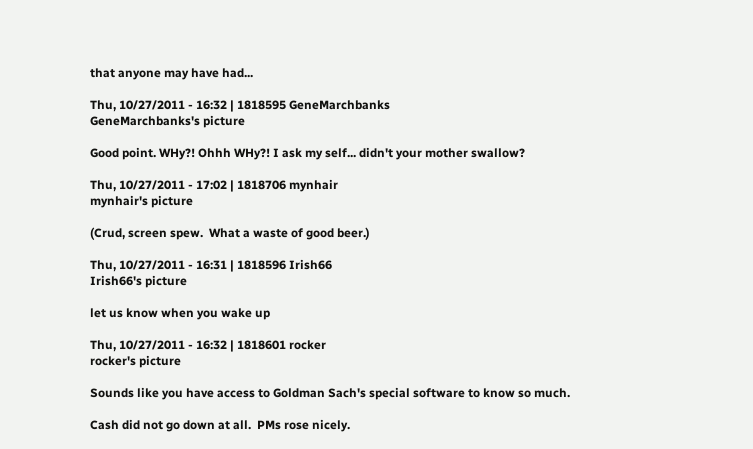that anyone may have had...

Thu, 10/27/2011 - 16:32 | 1818595 GeneMarchbanks
GeneMarchbanks's picture

Good point. WHy?! Ohhh WHy?! I ask my self... didn't your mother swallow?

Thu, 10/27/2011 - 17:02 | 1818706 mynhair
mynhair's picture

(Crud, screen spew.  What a waste of good beer.)

Thu, 10/27/2011 - 16:31 | 1818596 Irish66
Irish66's picture

let us know when you wake up

Thu, 10/27/2011 - 16:32 | 1818601 rocker
rocker's picture

Sounds like you have access to Goldman Sach's special software to know so much.

Cash did not go down at all.  PMs rose nicely.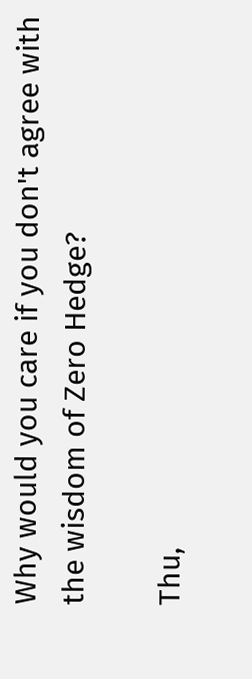Why would you care if you don't agree with the wisdom of Zero Hedge?

Thu,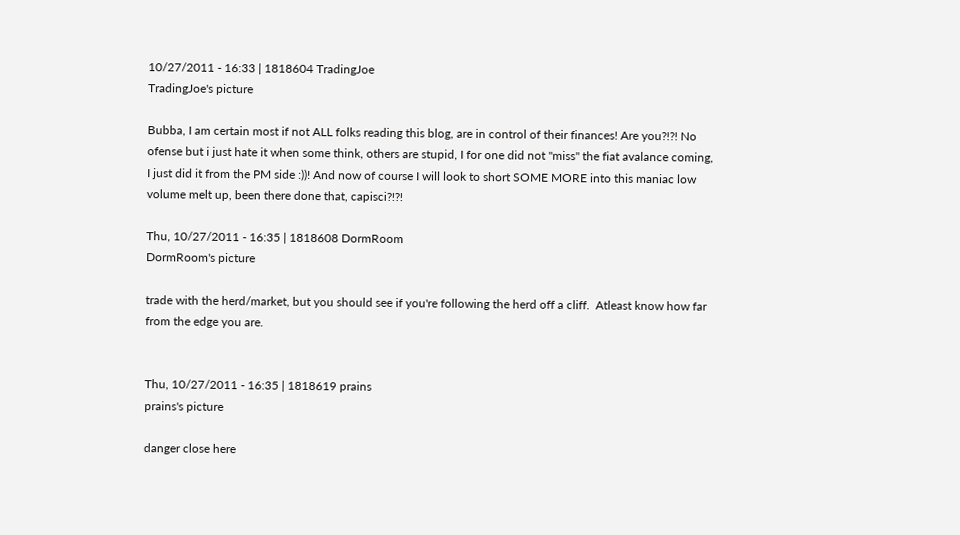10/27/2011 - 16:33 | 1818604 TradingJoe
TradingJoe's picture

Bubba, I am certain most if not ALL folks reading this blog, are in control of their finances! Are you?!?! No ofense but i just hate it when some think, others are stupid, I for one did not "miss" the fiat avalance coming, I just did it from the PM side :))! And now of course I will look to short SOME MORE into this maniac low volume melt up, been there done that, capisci?!?!

Thu, 10/27/2011 - 16:35 | 1818608 DormRoom
DormRoom's picture

trade with the herd/market, but you should see if you're following the herd off a cliff.  Atleast know how far from the edge you are.


Thu, 10/27/2011 - 16:35 | 1818619 prains
prains's picture

danger close here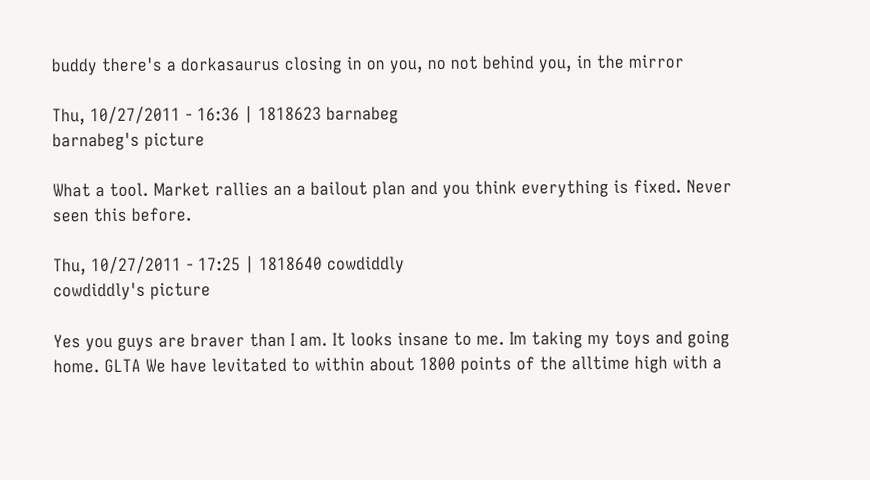buddy there's a dorkasaurus closing in on you, no not behind you, in the mirror

Thu, 10/27/2011 - 16:36 | 1818623 barnabeg
barnabeg's picture

What a tool. Market rallies an a bailout plan and you think everything is fixed. Never seen this before.

Thu, 10/27/2011 - 17:25 | 1818640 cowdiddly
cowdiddly's picture

Yes you guys are braver than I am. It looks insane to me. Im taking my toys and going home. GLTA We have levitated to within about 1800 points of the alltime high with a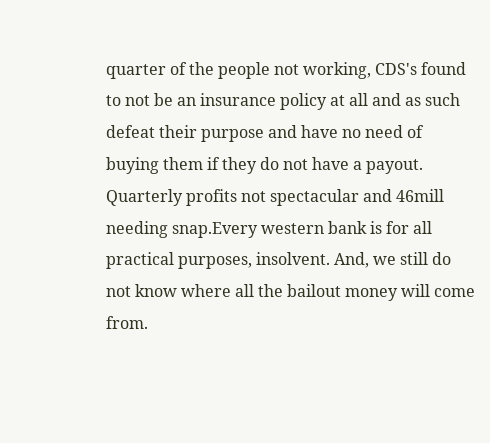quarter of the people not working, CDS's found to not be an insurance policy at all and as such defeat their purpose and have no need of buying them if they do not have a payout.  Quarterly profits not spectacular and 46mill needing snap.Every western bank is for all practical purposes, insolvent. And, we still do not know where all the bailout money will come from.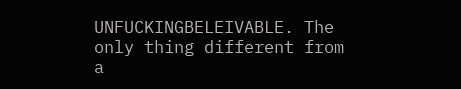UNFUCKINGBELEIVABLE. The only thing different from a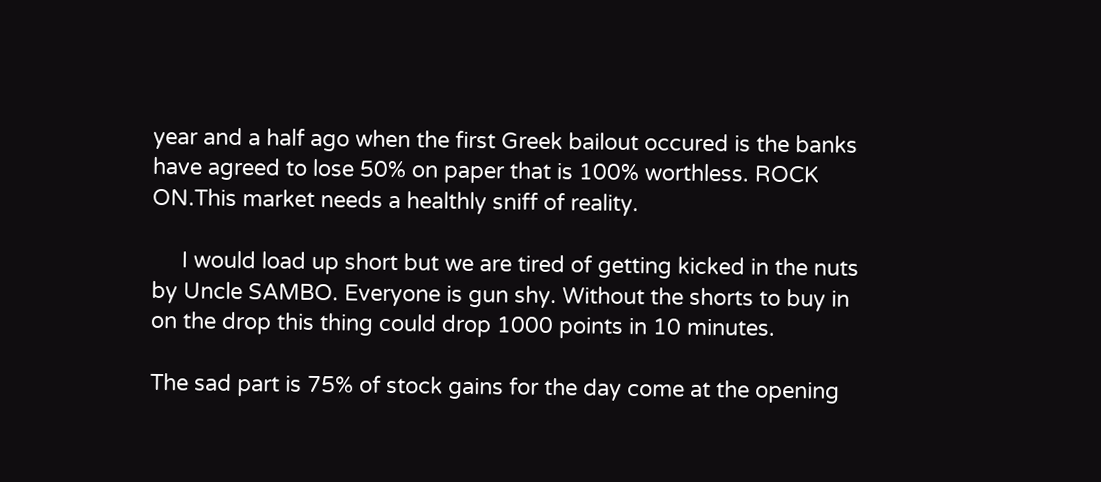year and a half ago when the first Greek bailout occured is the banks have agreed to lose 50% on paper that is 100% worthless. ROCK ON.This market needs a healthly sniff of reality.

     I would load up short but we are tired of getting kicked in the nuts by Uncle SAMBO. Everyone is gun shy. Without the shorts to buy in on the drop this thing could drop 1000 points in 10 minutes.

The sad part is 75% of stock gains for the day come at the opening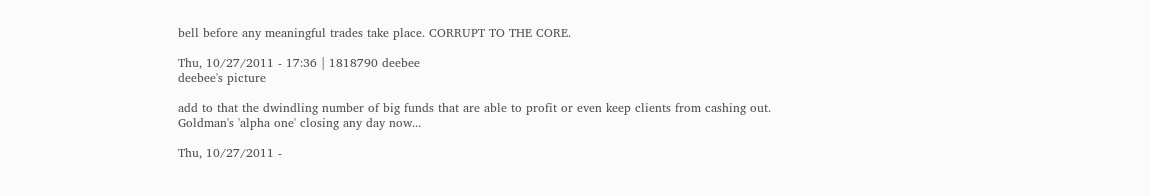bell before any meaningful trades take place. CORRUPT TO THE CORE.

Thu, 10/27/2011 - 17:36 | 1818790 deebee
deebee's picture

add to that the dwindling number of big funds that are able to profit or even keep clients from cashing out.
Goldman's 'alpha one' closing any day now...

Thu, 10/27/2011 -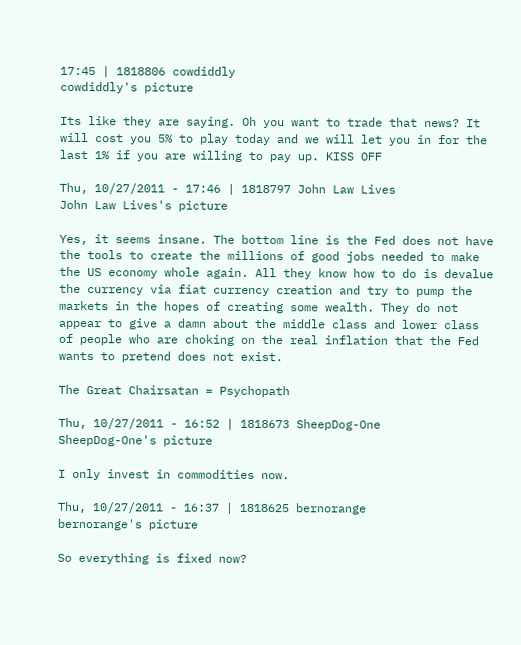17:45 | 1818806 cowdiddly
cowdiddly's picture

Its like they are saying. Oh you want to trade that news? It will cost you 5% to play today and we will let you in for the last 1% if you are willing to pay up. KISS OFF

Thu, 10/27/2011 - 17:46 | 1818797 John Law Lives
John Law Lives's picture

Yes, it seems insane. The bottom line is the Fed does not have the tools to create the millions of good jobs needed to make the US economy whole again. All they know how to do is devalue the currency via fiat currency creation and try to pump the markets in the hopes of creating some wealth. They do not appear to give a damn about the middle class and lower class of people who are choking on the real inflation that the Fed wants to pretend does not exist.

The Great Chairsatan = Psychopath

Thu, 10/27/2011 - 16:52 | 1818673 SheepDog-One
SheepDog-One's picture

I only invest in commodities now.

Thu, 10/27/2011 - 16:37 | 1818625 bernorange
bernorange's picture

So everything is fixed now?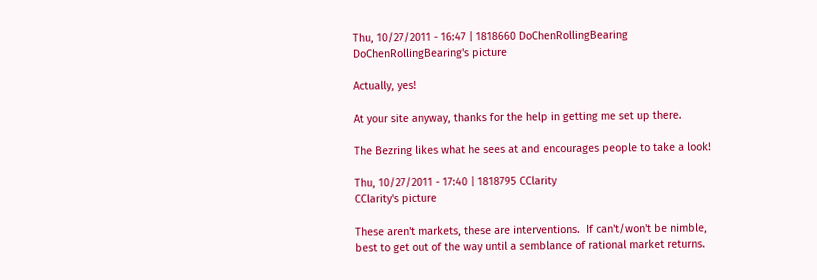Thu, 10/27/2011 - 16:47 | 1818660 DoChenRollingBearing
DoChenRollingBearing's picture

Actually, yes!

At your site anyway, thanks for the help in getting me set up there.

The Bezring likes what he sees at and encourages people to take a look!

Thu, 10/27/2011 - 17:40 | 1818795 CClarity
CClarity's picture

These aren't markets, these are interventions.  If can't/won't be nimble, best to get out of the way until a semblance of rational market returns.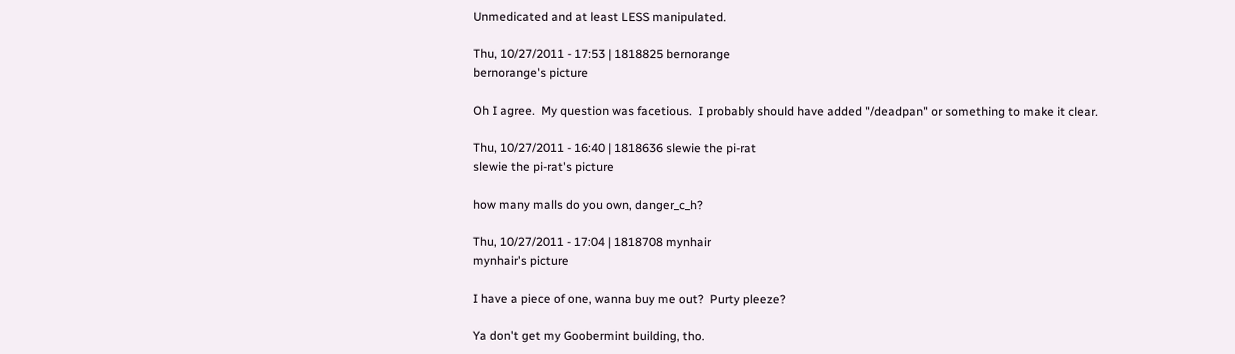Unmedicated and at least LESS manipulated.

Thu, 10/27/2011 - 17:53 | 1818825 bernorange
bernorange's picture

Oh I agree.  My question was facetious.  I probably should have added "/deadpan" or something to make it clear.

Thu, 10/27/2011 - 16:40 | 1818636 slewie the pi-rat
slewie the pi-rat's picture

how many malls do you own, danger_c_h?

Thu, 10/27/2011 - 17:04 | 1818708 mynhair
mynhair's picture

I have a piece of one, wanna buy me out?  Purty pleeze?

Ya don't get my Goobermint building, tho.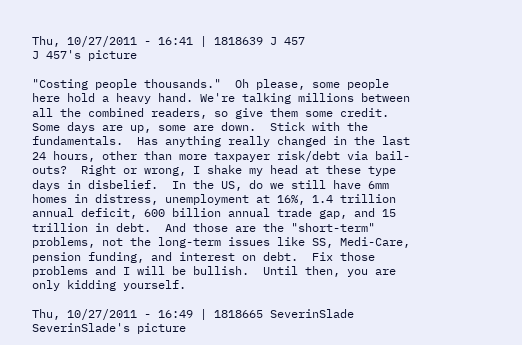Thu, 10/27/2011 - 16:41 | 1818639 J 457
J 457's picture

"Costing people thousands."  Oh please, some people here hold a heavy hand. We're talking millions between all the combined readers, so give them some credit.  Some days are up, some are down.  Stick with the fundamentals.  Has anything really changed in the last 24 hours, other than more taxpayer risk/debt via bail-outs?  Right or wrong, I shake my head at these type days in disbelief.  In the US, do we still have 6mm homes in distress, unemployment at 16%, 1.4 trillion annual deficit, 600 billion annual trade gap, and 15 trillion in debt.  And those are the "short-term" problems, not the long-term issues like SS, Medi-Care, pension funding, and interest on debt.  Fix those problems and I will be bullish.  Until then, you are only kidding yourself.

Thu, 10/27/2011 - 16:49 | 1818665 SeverinSlade
SeverinSlade's picture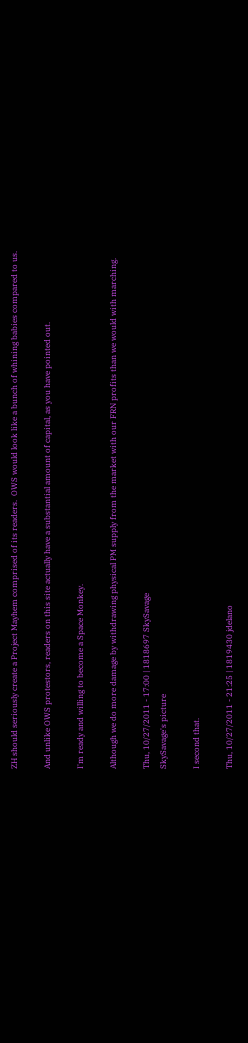ZH should seriously create a Project Mayhem comprised of its readers.  OWS would look like a bunch of whining babies compared to us.

And unlike OWS protestors, readers on this site actually have a substantial amount of capital, as you have pointed out.

I'm ready and willing to become a Space Monkey.

Although we do more damage by withdrawing physical PM supply from the market with our FRN profits than we would with marching.

Thu, 10/27/2011 - 17:00 | 1818697 SkySavage
SkySavage's picture

I second that.

Thu, 10/27/2011 - 21:25 | 1819430 jdelano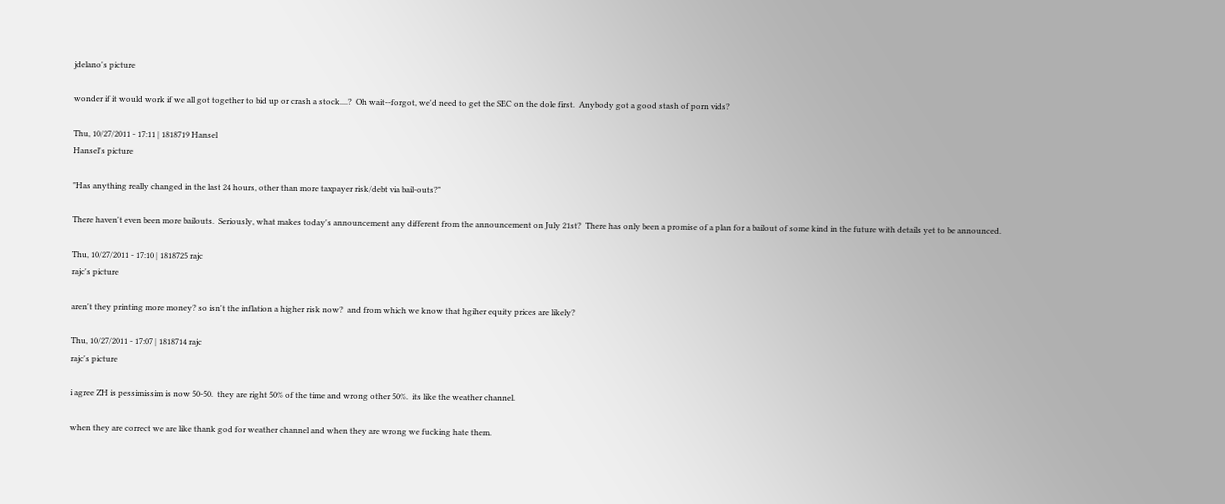jdelano's picture

wonder if it would work if we all got together to bid up or crash a stock....?  Oh wait--forgot, we'd need to get the SEC on the dole first.  Anybody got a good stash of porn vids?

Thu, 10/27/2011 - 17:11 | 1818719 Hansel
Hansel's picture

"Has anything really changed in the last 24 hours, other than more taxpayer risk/debt via bail-outs?"

There haven't even been more bailouts.  Seriously, what makes today's announcement any different from the announcement on July 21st?  There has only been a promise of a plan for a bailout of some kind in the future with details yet to be announced.

Thu, 10/27/2011 - 17:10 | 1818725 rajc
rajc's picture

aren't they printing more money? so isn't the inflation a higher risk now?  and from which we know that hgiher equity prices are likely?

Thu, 10/27/2011 - 17:07 | 1818714 rajc
rajc's picture

i agree ZH is pessimissim is now 50-50.  they are right 50% of the time and wrong other 50%.  its like the weather channel.

when they are correct we are like thank god for weather channel and when they are wrong we fucking hate them.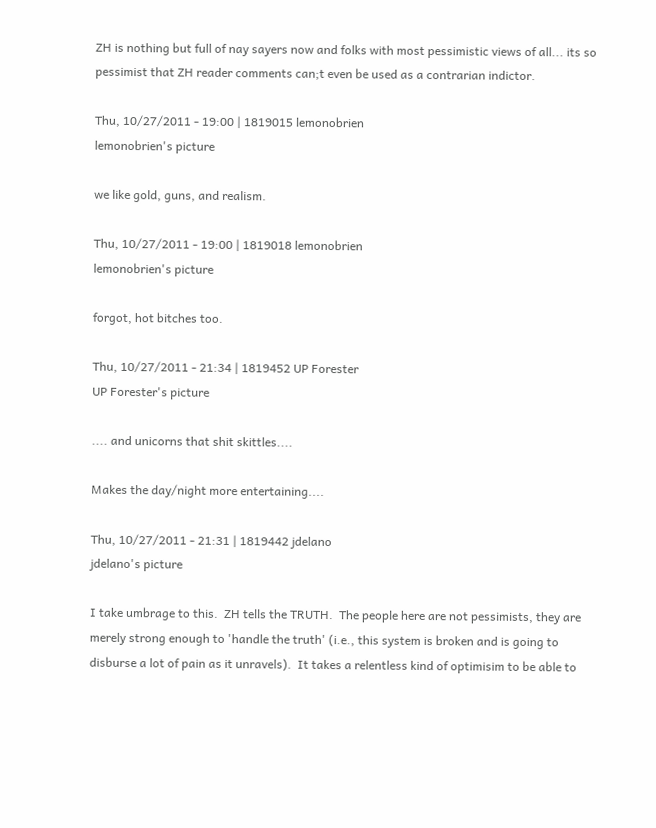ZH is nothing but full of nay sayers now and folks with most pessimistic views of all... its so pessimist that ZH reader comments can;t even be used as a contrarian indictor.

Thu, 10/27/2011 - 19:00 | 1819015 lemonobrien
lemonobrien's picture

we like gold, guns, and realism.

Thu, 10/27/2011 - 19:00 | 1819018 lemonobrien
lemonobrien's picture

forgot, hot bitches too.

Thu, 10/27/2011 - 21:34 | 1819452 UP Forester
UP Forester's picture

.... and unicorns that shit skittles....

Makes the day/night more entertaining....

Thu, 10/27/2011 - 21:31 | 1819442 jdelano
jdelano's picture

I take umbrage to this.  ZH tells the TRUTH.  The people here are not pessimists, they are merely strong enough to 'handle the truth' (i.e., this system is broken and is going to disburse a lot of pain as it unravels).  It takes a relentless kind of optimisim to be able to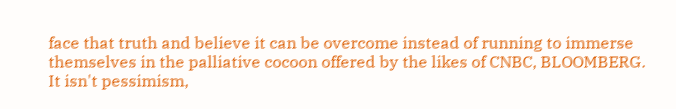face that truth and believe it can be overcome instead of running to immerse themselves in the palliative cocoon offered by the likes of CNBC, BLOOMBERG.  It isn't pessimism,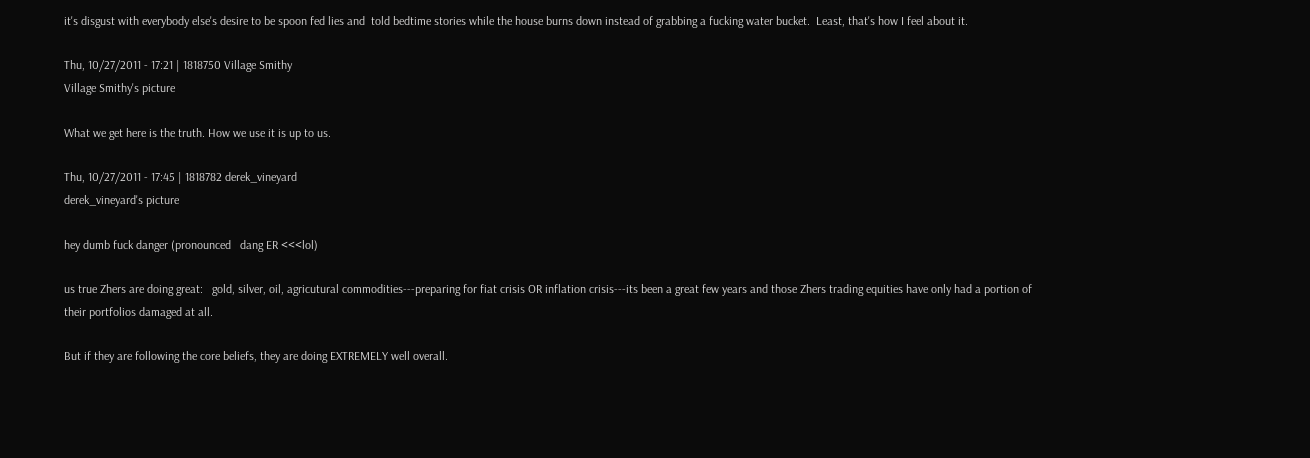it's disgust with everybody else's desire to be spoon fed lies and  told bedtime stories while the house burns down instead of grabbing a fucking water bucket.  Least, that's how I feel about it.

Thu, 10/27/2011 - 17:21 | 1818750 Village Smithy
Village Smithy's picture

What we get here is the truth. How we use it is up to us.

Thu, 10/27/2011 - 17:45 | 1818782 derek_vineyard
derek_vineyard's picture

hey dumb fuck danger (pronounced   dang ER <<<lol)

us true Zhers are doing great:   gold, silver, oil, agricutural commodities---preparing for fiat crisis OR inflation crisis---its been a great few years and those Zhers trading equities have only had a portion of their portfolios damaged at all.

But if they are following the core beliefs, they are doing EXTREMELY well overall.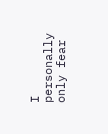I personally only fear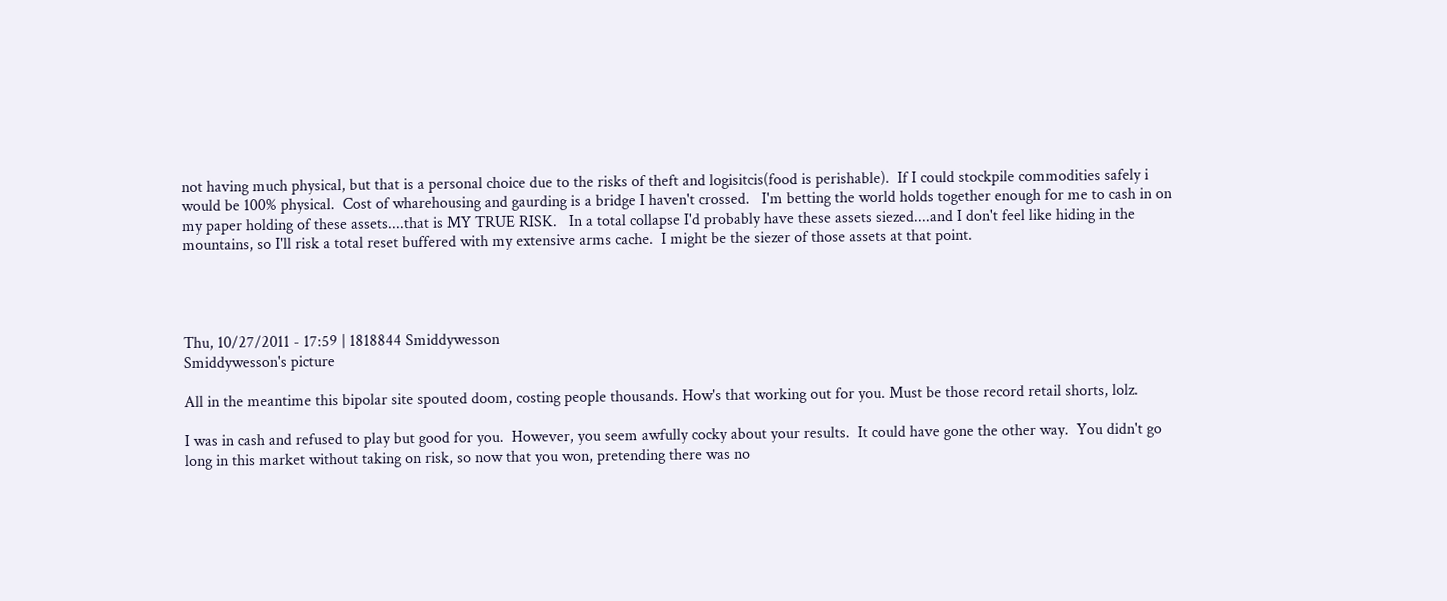not having much physical, but that is a personal choice due to the risks of theft and logisitcis(food is perishable).  If I could stockpile commodities safely i would be 100% physical.  Cost of wharehousing and gaurding is a bridge I haven't crossed.   I'm betting the world holds together enough for me to cash in on my paper holding of these assets....that is MY TRUE RISK.   In a total collapse I'd probably have these assets siezed....and I don't feel like hiding in the mountains, so I'll risk a total reset buffered with my extensive arms cache.  I might be the siezer of those assets at that point.




Thu, 10/27/2011 - 17:59 | 1818844 Smiddywesson
Smiddywesson's picture

All in the meantime this bipolar site spouted doom, costing people thousands. How's that working out for you. Must be those record retail shorts, lolz.

I was in cash and refused to play but good for you.  However, you seem awfully cocky about your results.  It could have gone the other way.  You didn't go long in this market without taking on risk, so now that you won, pretending there was no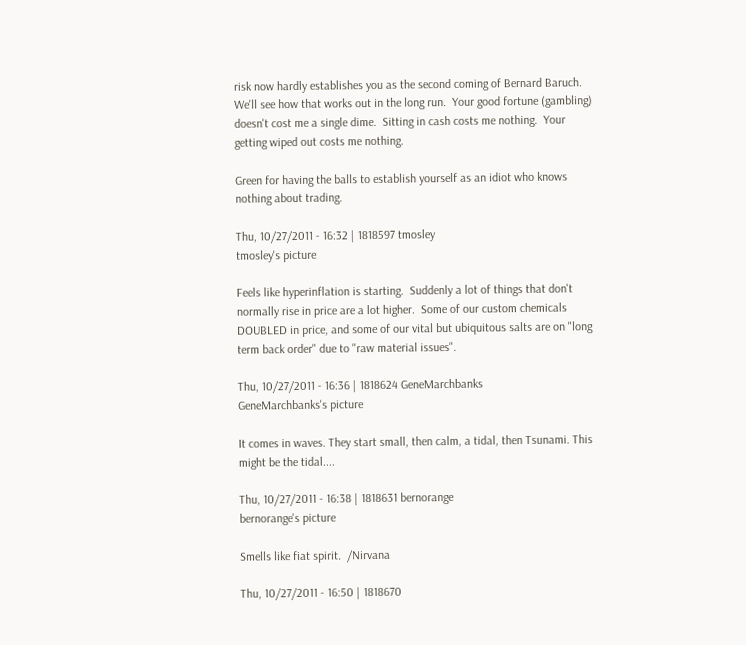risk now hardly establishes you as the second coming of Bernard Baruch.  We'll see how that works out in the long run.  Your good fortune (gambling) doesn't cost me a single dime.  Sitting in cash costs me nothing.  Your getting wiped out costs me nothing.

Green for having the balls to establish yourself as an idiot who knows nothing about trading.

Thu, 10/27/2011 - 16:32 | 1818597 tmosley
tmosley's picture

Feels like hyperinflation is starting.  Suddenly a lot of things that don't normally rise in price are a lot higher.  Some of our custom chemicals DOUBLED in price, and some of our vital but ubiquitous salts are on "long term back order" due to "raw material issues".

Thu, 10/27/2011 - 16:36 | 1818624 GeneMarchbanks
GeneMarchbanks's picture

It comes in waves. They start small, then calm, a tidal, then Tsunami. This might be the tidal....

Thu, 10/27/2011 - 16:38 | 1818631 bernorange
bernorange's picture

Smells like fiat spirit.  /Nirvana

Thu, 10/27/2011 - 16:50 | 1818670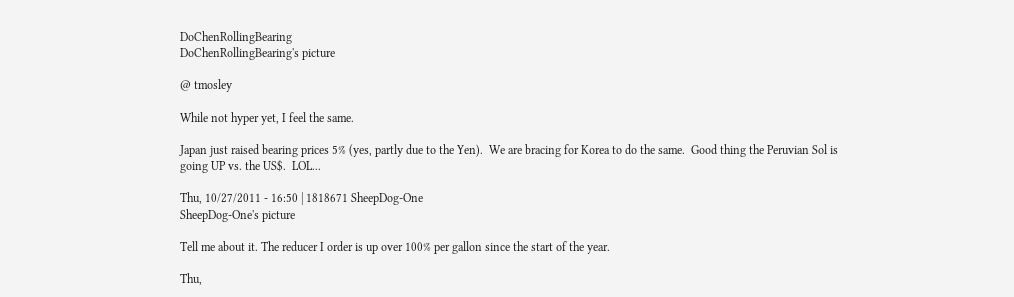DoChenRollingBearing
DoChenRollingBearing's picture

@ tmosley

While not hyper yet, I feel the same.

Japan just raised bearing prices 5% (yes, partly due to the Yen).  We are bracing for Korea to do the same.  Good thing the Peruvian Sol is going UP vs. the US$.  LOL...

Thu, 10/27/2011 - 16:50 | 1818671 SheepDog-One
SheepDog-One's picture

Tell me about it. The reducer I order is up over 100% per gallon since the start of the year.

Thu,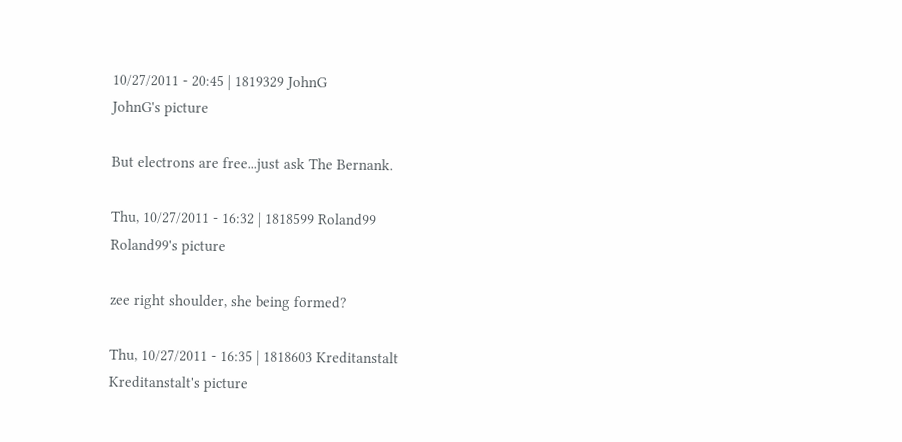10/27/2011 - 20:45 | 1819329 JohnG
JohnG's picture

But electrons are free...just ask The Bernank.

Thu, 10/27/2011 - 16:32 | 1818599 Roland99
Roland99's picture

zee right shoulder, she being formed?

Thu, 10/27/2011 - 16:35 | 1818603 Kreditanstalt
Kreditanstalt's picture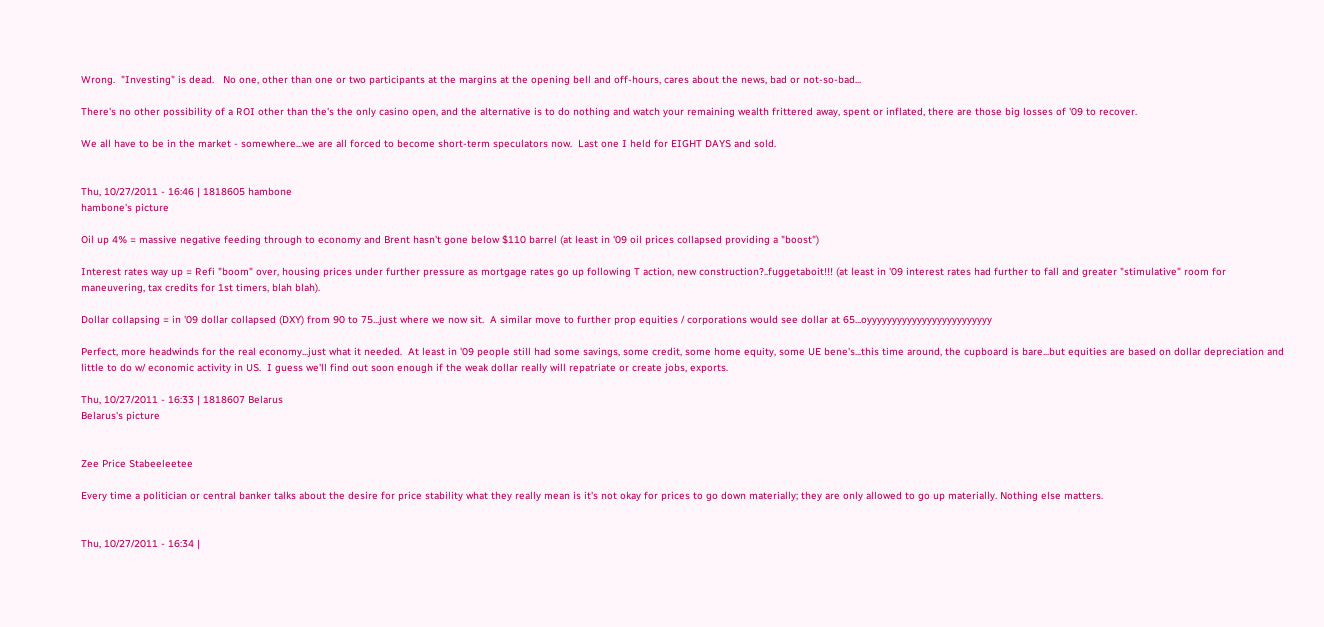Wrong.  "Investing" is dead.   No one, other than one or two participants at the margins at the opening bell and off-hours, cares about the news, bad or not-so-bad...

There's no other possibility of a ROI other than the's the only casino open, and the alternative is to do nothing and watch your remaining wealth frittered away, spent or inflated, there are those big losses of '09 to recover.

We all have to be in the market - somewhere...we are all forced to become short-term speculators now.  Last one I held for EIGHT DAYS and sold.


Thu, 10/27/2011 - 16:46 | 1818605 hambone
hambone's picture

Oil up 4% = massive negative feeding through to economy and Brent hasn't gone below $110 barrel (at least in '09 oil prices collapsed providing a "boost")

Interest rates way up = Refi "boom" over, housing prices under further pressure as mortgage rates go up following T action, new construction?..fuggetaboit!!! (at least in '09 interest rates had further to fall and greater "stimulative" room for maneuvering, tax credits for 1st timers, blah blah).

Dollar collapsing = in '09 dollar collapsed (DXY) from 90 to 75...just where we now sit.  A similar move to further prop equities / corporations would see dollar at 65...oyyyyyyyyyyyyyyyyyyyyyyyyy

Perfect, more headwinds for the real economy...just what it needed.  At least in '09 people still had some savings, some credit, some home equity, some UE bene's...this time around, the cupboard is bare...but equities are based on dollar depreciation and little to do w/ economic activity in US.  I guess we'll find out soon enough if the weak dollar really will repatriate or create jobs, exports.

Thu, 10/27/2011 - 16:33 | 1818607 Belarus
Belarus's picture


Zee Price Stabeeleetee

Every time a politician or central banker talks about the desire for price stability what they really mean is it's not okay for prices to go down materially; they are only allowed to go up materially. Nothing else matters.


Thu, 10/27/2011 - 16:34 |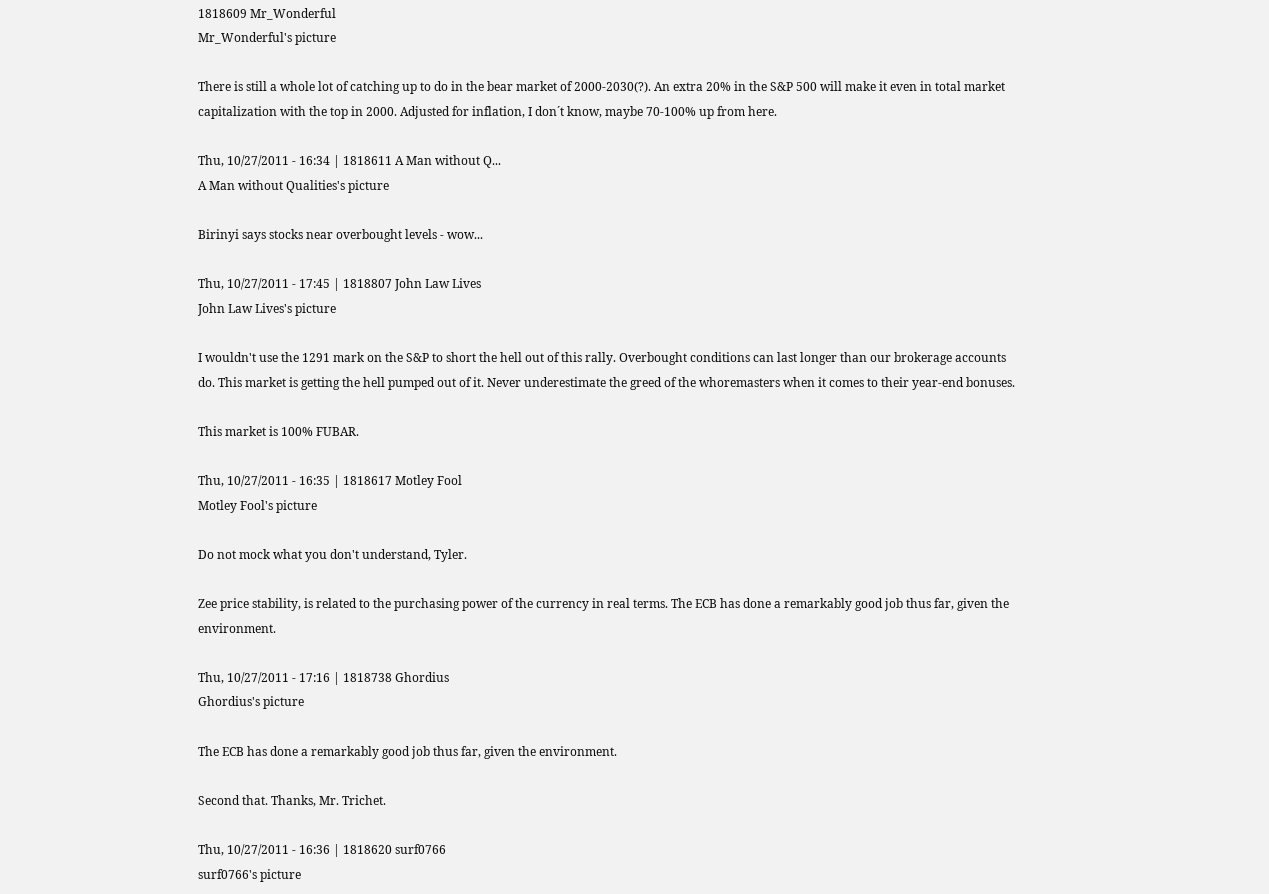1818609 Mr_Wonderful
Mr_Wonderful's picture

There is still a whole lot of catching up to do in the bear market of 2000-2030(?). An extra 20% in the S&P 500 will make it even in total market capitalization with the top in 2000. Adjusted for inflation, I don´t know, maybe 70-100% up from here.

Thu, 10/27/2011 - 16:34 | 1818611 A Man without Q...
A Man without Qualities's picture

Birinyi says stocks near overbought levels - wow...

Thu, 10/27/2011 - 17:45 | 1818807 John Law Lives
John Law Lives's picture

I wouldn't use the 1291 mark on the S&P to short the hell out of this rally. Overbought conditions can last longer than our brokerage accounts do. This market is getting the hell pumped out of it. Never underestimate the greed of the whoremasters when it comes to their year-end bonuses.

This market is 100% FUBAR.

Thu, 10/27/2011 - 16:35 | 1818617 Motley Fool
Motley Fool's picture

Do not mock what you don't understand, Tyler.

Zee price stability, is related to the purchasing power of the currency in real terms. The ECB has done a remarkably good job thus far, given the environment.

Thu, 10/27/2011 - 17:16 | 1818738 Ghordius
Ghordius's picture

The ECB has done a remarkably good job thus far, given the environment.

Second that. Thanks, Mr. Trichet.

Thu, 10/27/2011 - 16:36 | 1818620 surf0766
surf0766's picture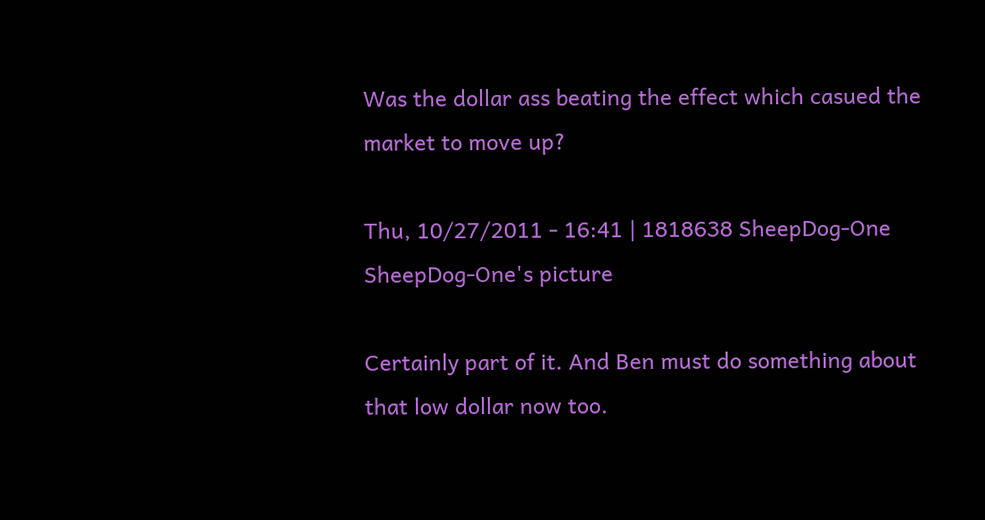Was the dollar ass beating the effect which casued the market to move up?

Thu, 10/27/2011 - 16:41 | 1818638 SheepDog-One
SheepDog-One's picture

Certainly part of it. And Ben must do something about that low dollar now too.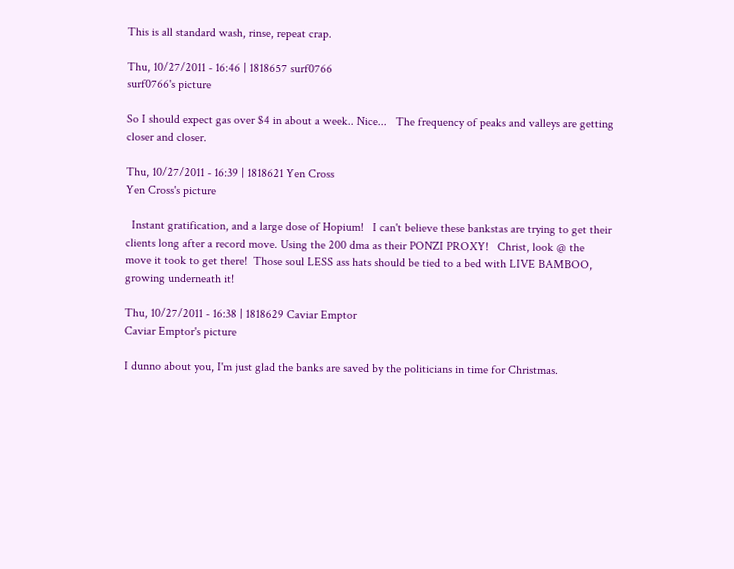This is all standard wash, rinse, repeat crap.

Thu, 10/27/2011 - 16:46 | 1818657 surf0766
surf0766's picture

So I should expect gas over $4 in about a week.. Nice...   The frequency of peaks and valleys are getting closer and closer.

Thu, 10/27/2011 - 16:39 | 1818621 Yen Cross
Yen Cross's picture

  Instant gratification, and a large dose of Hopium!   I can't believe these bankstas are trying to get their clients long after a record move. Using the 200 dma as their PONZI PROXY!   Christ, look @ the move it took to get there!  Those soul LESS ass hats should be tied to a bed with LIVE BAMBOO, growing underneath it!

Thu, 10/27/2011 - 16:38 | 1818629 Caviar Emptor
Caviar Emptor's picture

I dunno about you, I'm just glad the banks are saved by the politicians in time for Christmas.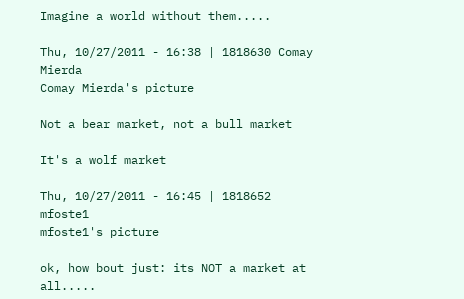Imagine a world without them.....

Thu, 10/27/2011 - 16:38 | 1818630 Comay Mierda
Comay Mierda's picture

Not a bear market, not a bull market

It's a wolf market

Thu, 10/27/2011 - 16:45 | 1818652 mfoste1
mfoste1's picture

ok, how bout just: its NOT a market at all.....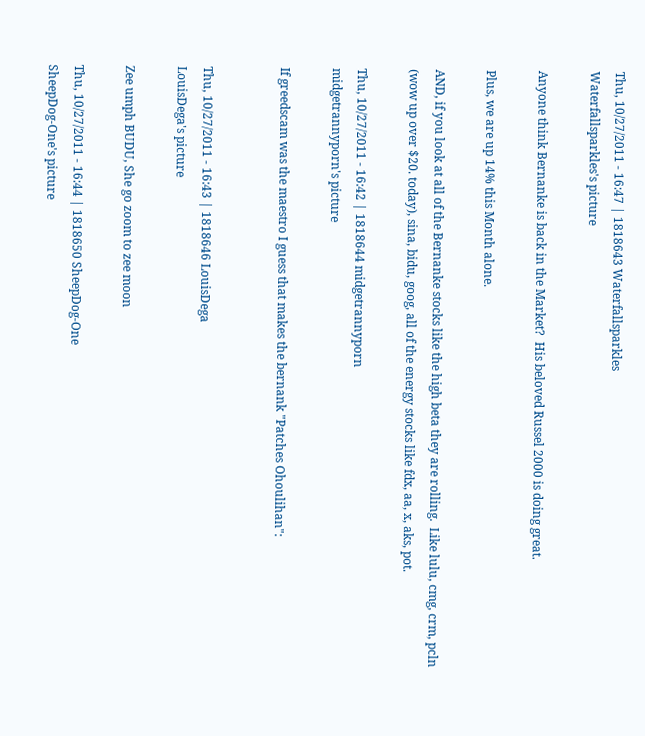Thu, 10/27/2011 - 16:47 | 1818643 Waterfallsparkles
Waterfallsparkles's picture

Anyone think Bernanke is back in the Market?  His beloved Russel 2000 is doing great.

Plus, we are up 14% this Month alone.

AND, if you look at all of the Bernanke stocks like the high beta they are rolling.  Like lulu, cmg, crm, pcln (wow up over $20. today), sina, bidu, goog, all of the energy stocks like fdx, aa, x, aks, pot.

Thu, 10/27/2011 - 16:42 | 1818644 midgetrannyporn
midgetrannyporn's picture

If greedscam was the maestro I guess that makes the bernank "Patches Ohoulihan":


Thu, 10/27/2011 - 16:43 | 1818646 LouisDega
LouisDega's picture

Zee umph BUDU, She go zoom to zee moon

Thu, 10/27/2011 - 16:44 | 1818650 SheepDog-One
SheepDog-One's picture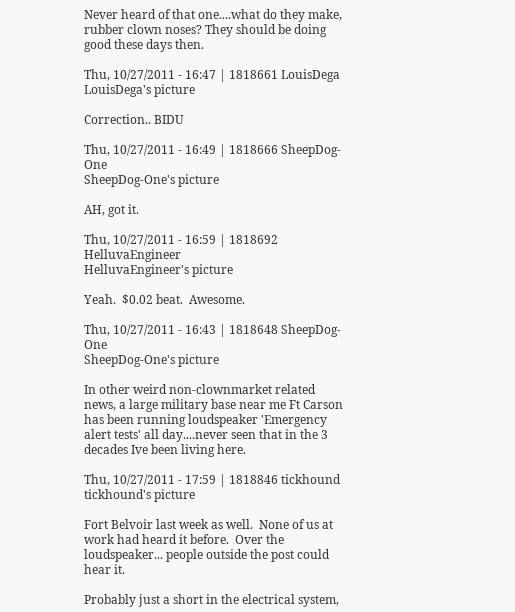Never heard of that one....what do they make, rubber clown noses? They should be doing good these days then.

Thu, 10/27/2011 - 16:47 | 1818661 LouisDega
LouisDega's picture

Correction.. BIDU

Thu, 10/27/2011 - 16:49 | 1818666 SheepDog-One
SheepDog-One's picture

AH, got it.

Thu, 10/27/2011 - 16:59 | 1818692 HelluvaEngineer
HelluvaEngineer's picture

Yeah.  $0.02 beat.  Awesome.

Thu, 10/27/2011 - 16:43 | 1818648 SheepDog-One
SheepDog-One's picture

In other weird non-clownmarket related news, a large military base near me Ft Carson has been running loudspeaker 'Emergency alert tests' all day....never seen that in the 3 decades Ive been living here.

Thu, 10/27/2011 - 17:59 | 1818846 tickhound
tickhound's picture

Fort Belvoir last week as well.  None of us at work had heard it before.  Over the loudspeaker... people outside the post could hear it.

Probably just a short in the electrical system,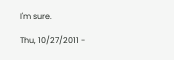I'm sure.

Thu, 10/27/2011 -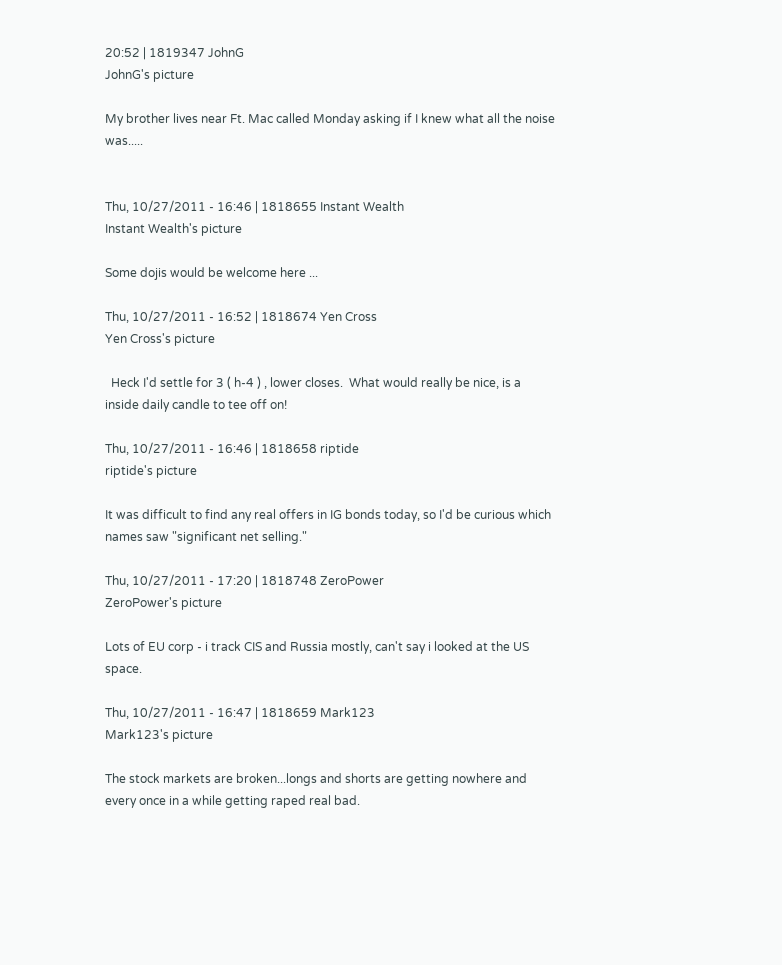20:52 | 1819347 JohnG
JohnG's picture

My brother lives near Ft. Mac called Monday asking if I knew what all the noise was.....


Thu, 10/27/2011 - 16:46 | 1818655 Instant Wealth
Instant Wealth's picture

Some dojis would be welcome here ...

Thu, 10/27/2011 - 16:52 | 1818674 Yen Cross
Yen Cross's picture

  Heck I'd settle for 3 ( h-4 ) , lower closes.  What would really be nice, is a inside daily candle to tee off on!

Thu, 10/27/2011 - 16:46 | 1818658 riptide
riptide's picture

It was difficult to find any real offers in IG bonds today, so I'd be curious which names saw "significant net selling."

Thu, 10/27/2011 - 17:20 | 1818748 ZeroPower
ZeroPower's picture

Lots of EU corp - i track CIS and Russia mostly, can't say i looked at the US space.

Thu, 10/27/2011 - 16:47 | 1818659 Mark123
Mark123's picture

The stock markets are broken...longs and shorts are getting nowhere and every once in a while getting raped real bad.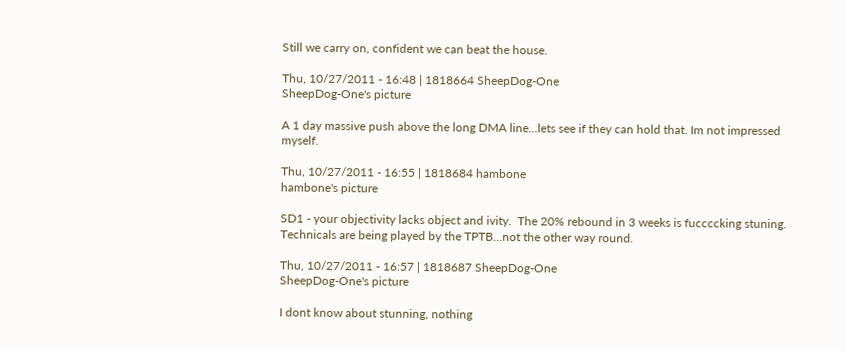Still we carry on, confident we can beat the house.

Thu, 10/27/2011 - 16:48 | 1818664 SheepDog-One
SheepDog-One's picture

A 1 day massive push above the long DMA line...lets see if they can hold that. Im not impressed myself.

Thu, 10/27/2011 - 16:55 | 1818684 hambone
hambone's picture

SD1 - your objectivity lacks object and ivity.  The 20% rebound in 3 weeks is fuccccking stuning.  Technicals are being played by the TPTB...not the other way round.

Thu, 10/27/2011 - 16:57 | 1818687 SheepDog-One
SheepDog-One's picture

I dont know about stunning, nothing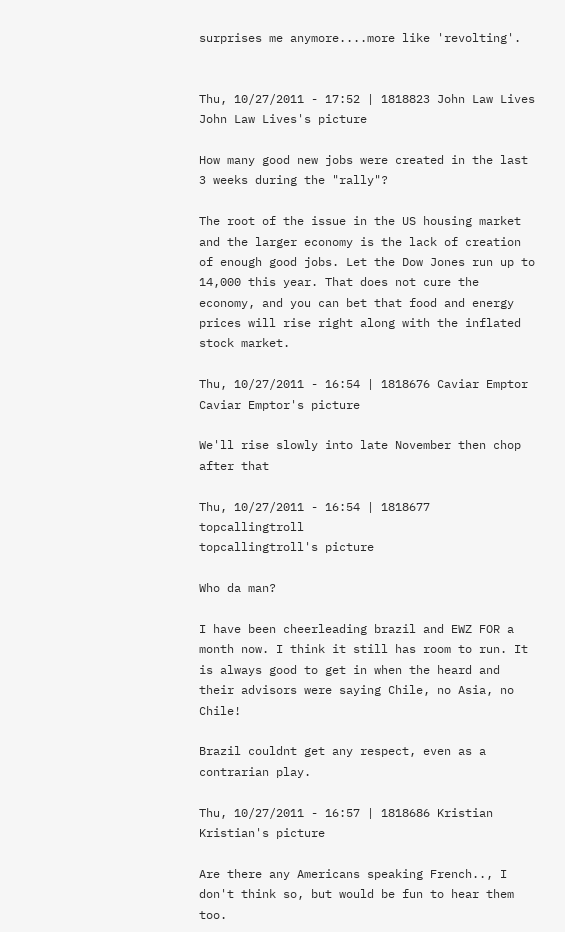surprises me anymore....more like 'revolting'.


Thu, 10/27/2011 - 17:52 | 1818823 John Law Lives
John Law Lives's picture

How many good new jobs were created in the last 3 weeks during the "rally"?

The root of the issue in the US housing market and the larger economy is the lack of creation of enough good jobs. Let the Dow Jones run up to 14,000 this year. That does not cure the economy, and you can bet that food and energy prices will rise right along with the inflated stock market.

Thu, 10/27/2011 - 16:54 | 1818676 Caviar Emptor
Caviar Emptor's picture

We'll rise slowly into late November then chop after that

Thu, 10/27/2011 - 16:54 | 1818677 topcallingtroll
topcallingtroll's picture

Who da man?

I have been cheerleading brazil and EWZ FOR a month now. I think it still has room to run. It is always good to get in when the heard and their advisors were saying Chile, no Asia, no Chile!

Brazil couldnt get any respect, even as a contrarian play.

Thu, 10/27/2011 - 16:57 | 1818686 Kristian
Kristian's picture

Are there any Americans speaking French.., I don't think so, but would be fun to hear them too.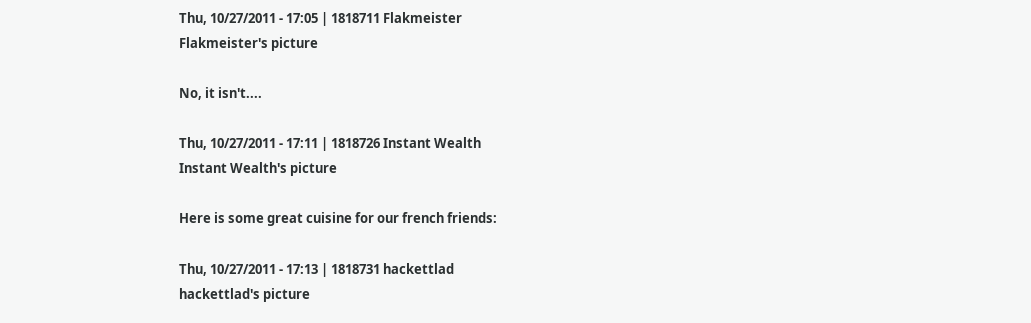Thu, 10/27/2011 - 17:05 | 1818711 Flakmeister
Flakmeister's picture

No, it isn't....

Thu, 10/27/2011 - 17:11 | 1818726 Instant Wealth
Instant Wealth's picture

Here is some great cuisine for our french friends:

Thu, 10/27/2011 - 17:13 | 1818731 hackettlad
hackettlad's picture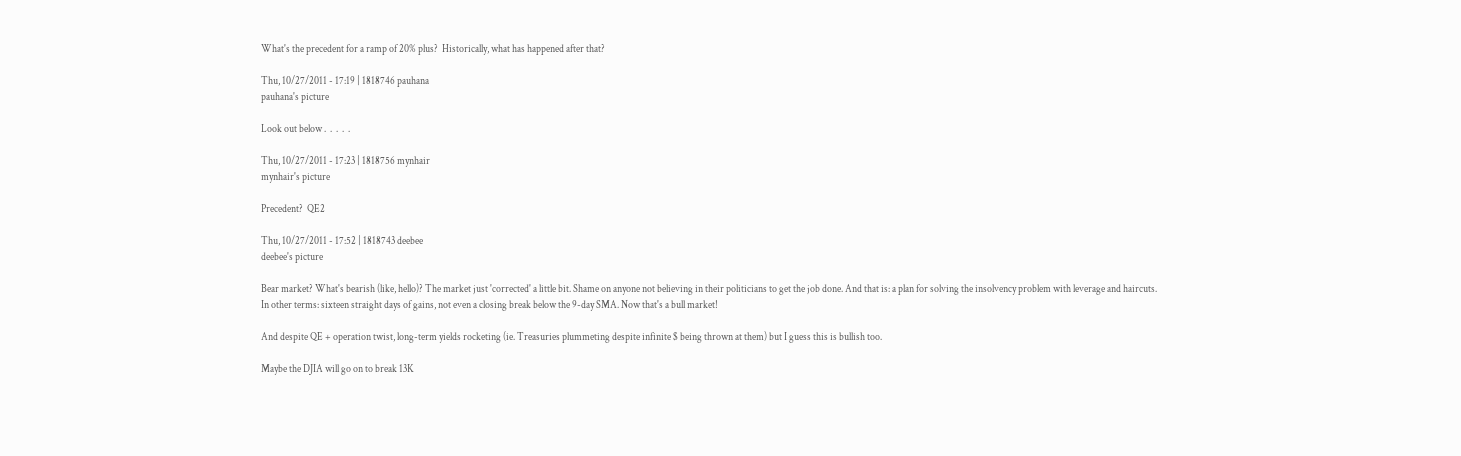What's the precedent for a ramp of 20% plus?  Historically, what has happened after that?

Thu, 10/27/2011 - 17:19 | 1818746 pauhana
pauhana's picture

Look out below .  .  .  .  .

Thu, 10/27/2011 - 17:23 | 1818756 mynhair
mynhair's picture

Precedent?  QE2

Thu, 10/27/2011 - 17:52 | 1818743 deebee
deebee's picture

Bear market? What's bearish (like, hello)? The market just 'corrected' a little bit. Shame on anyone not believing in their politicians to get the job done. And that is: a plan for solving the insolvency problem with leverage and haircuts.
In other terms: sixteen straight days of gains, not even a closing break below the 9-day SMA. Now that's a bull market!

And despite QE + operation twist, long-term yields rocketing (ie. Treasuries plummeting despite infinite $ being thrown at them) but I guess this is bullish too.

Maybe the DJIA will go on to break 13K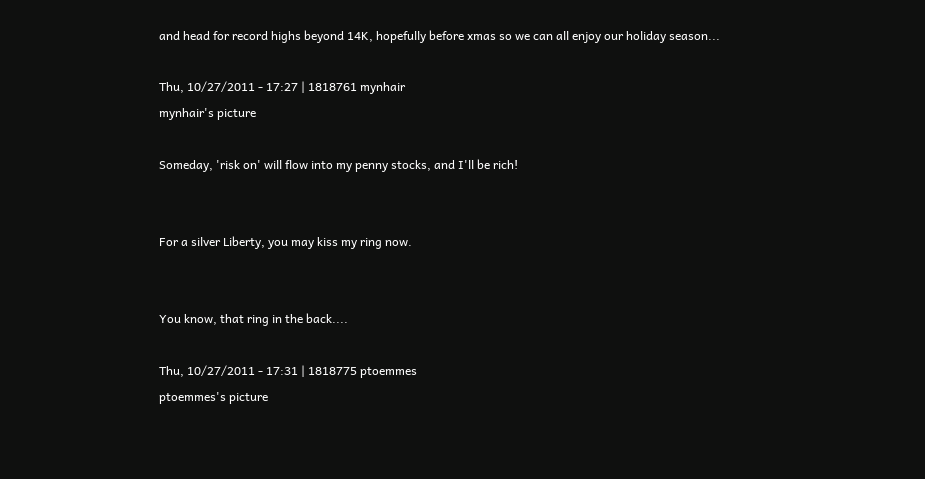and head for record highs beyond 14K, hopefully before xmas so we can all enjoy our holiday season...

Thu, 10/27/2011 - 17:27 | 1818761 mynhair
mynhair's picture

Someday, 'risk on' will flow into my penny stocks, and I'll be rich!


For a silver Liberty, you may kiss my ring now.


You know, that ring in the back....

Thu, 10/27/2011 - 17:31 | 1818775 ptoemmes
ptoemmes's picture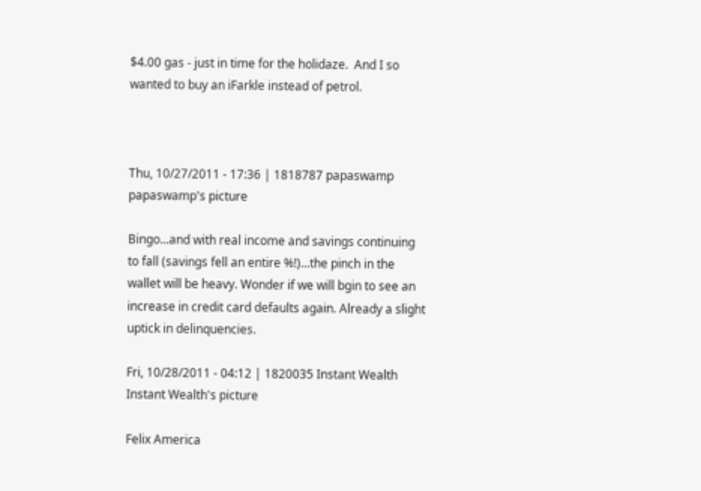$4.00 gas - just in time for the holidaze.  And I so wanted to buy an iFarkle instead of petrol.



Thu, 10/27/2011 - 17:36 | 1818787 papaswamp
papaswamp's picture

Bingo...and with real income and savings continuing to fall (savings fell an entire %!)...the pinch in the wallet will be heavy. Wonder if we will bgin to see an increase in credit card defaults again. Already a slight uptick in delinquencies.

Fri, 10/28/2011 - 04:12 | 1820035 Instant Wealth
Instant Wealth's picture

Felix America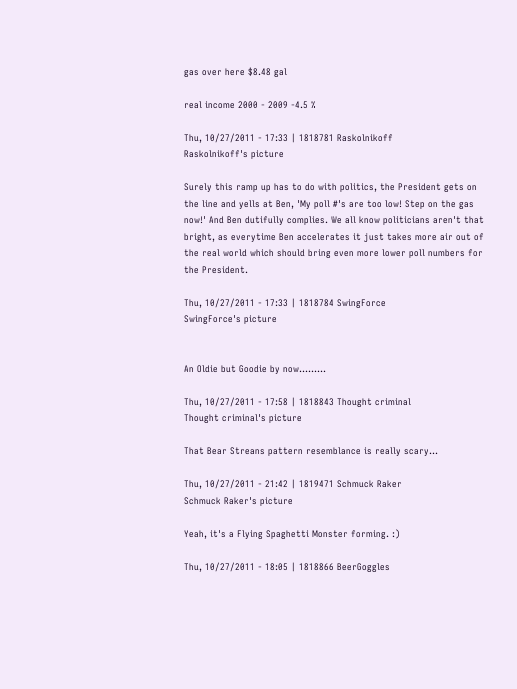gas over here $8.48 gal

real income 2000 - 2009 -4.5 %

Thu, 10/27/2011 - 17:33 | 1818781 Raskolnikoff
Raskolnikoff's picture

Surely this ramp up has to do with politics, the President gets on the line and yells at Ben, 'My poll #'s are too low! Step on the gas now!' And Ben dutifully complies. We all know politicians aren't that bright, as everytime Ben accelerates it just takes more air out of the real world which should bring even more lower poll numbers for the President.

Thu, 10/27/2011 - 17:33 | 1818784 SwingForce
SwingForce's picture


An Oldie but Goodie by now.........

Thu, 10/27/2011 - 17:58 | 1818843 Thought criminal
Thought criminal's picture

That Bear Streans pattern resemblance is really scary...

Thu, 10/27/2011 - 21:42 | 1819471 Schmuck Raker
Schmuck Raker's picture

Yeah, it's a Flying Spaghetti Monster forming. :)

Thu, 10/27/2011 - 18:05 | 1818866 BeerGoggles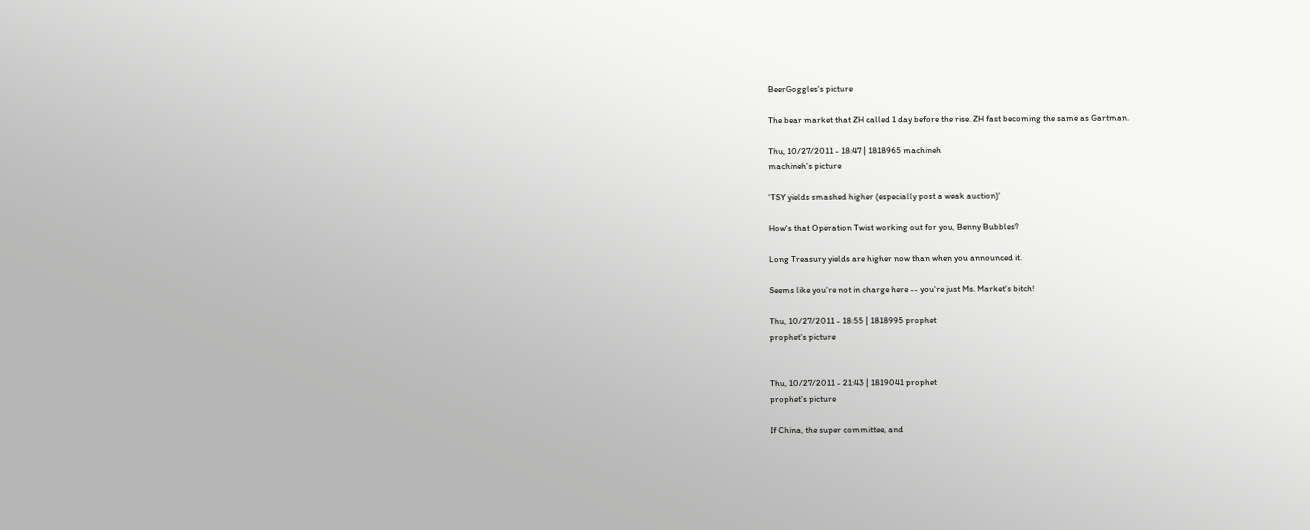BeerGoggles's picture

The bear market that ZH called 1 day before the rise. ZH fast becoming the same as Gartman.

Thu, 10/27/2011 - 18:47 | 1818965 machineh
machineh's picture

'TSY yields smashed higher (especially post a weak auction)'

How's that Operation Twist working out for you, Benny Bubbles?

Long Treasury yields are higher now than when you announced it.

Seems like you're not in charge here -- you're just Ms. Market's bitch!

Thu, 10/27/2011 - 18:55 | 1818995 prophet
prophet's picture


Thu, 10/27/2011 - 21:43 | 1819041 prophet
prophet's picture

If China, the super committee, and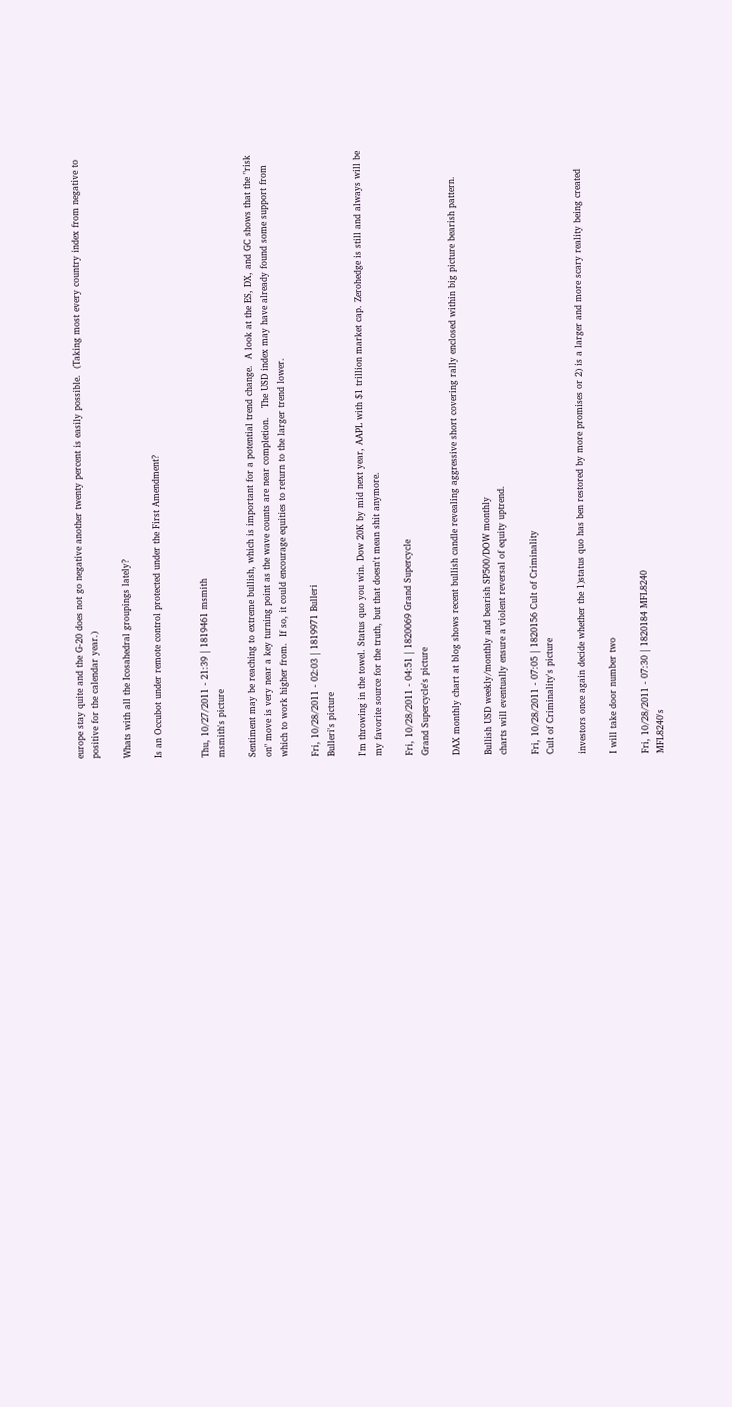europe stay quite and the G-20 does not go negative another twenty percent is easily possible.  (Taking most every country index from negative to positive for the calendar year.)

Whats with all the Icosahedral groupings lately?

Is an Occubot under remote control protected under the First Amendment?


Thu, 10/27/2011 - 21:39 | 1819461 msmith
msmith's picture

Sentiment may be reaching to extreme bullish, which is important for a potential trend change.  A look at the ES, DX, and GC shows that the "risk on" move is very near a key turning point as the wave counts are near completion.   The USD index may have already found some support from which to work higher from.  If so, it could encourage equities to return to the larger trend lower.

Fri, 10/28/2011 - 02:03 | 1819971 Bulleri
Bulleri's picture

I'm throwing in the towel. Status quo you win. Dow 20K by mid next year, AAPL with $1 trillion market cap. Zerohedge is still and always will be my favorite source for the truth, but that doesn't mean shit anymore.

Fri, 10/28/2011 - 04:51 | 1820069 Grand Supercycle
Grand Supercycle's picture

DAX monthly chart at blog shows recent bullish candle revealing aggressive short covering rally enclosed within big picture bearish pattern.

Bullish USD weekly/monthly and bearish SP500/DOW monthly
charts will eventually ensure a violent reversal of equity uptrend.

Fri, 10/28/2011 - 07:05 | 1820156 Cult of Criminality
Cult of Criminality's picture

investors once again decide whether the 1)status quo has ben restored by more promises or 2) is a larger and more scary reality being created

I will take door number two

Fri, 10/28/2011 - 07:30 | 1820184 MFL8240
MFL8240's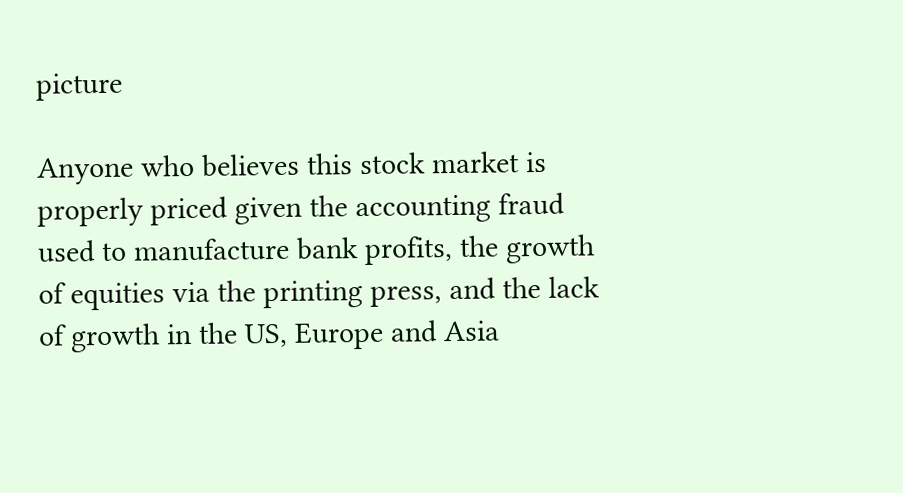picture

Anyone who believes this stock market is properly priced given the accounting fraud used to manufacture bank profits, the growth of equities via the printing press, and the lack of growth in the US, Europe and Asia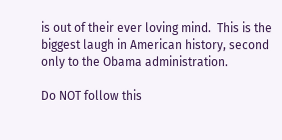is out of their ever loving mind.  This is the biggest laugh in American history, second only to the Obama administration.

Do NOT follow this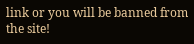link or you will be banned from the site!